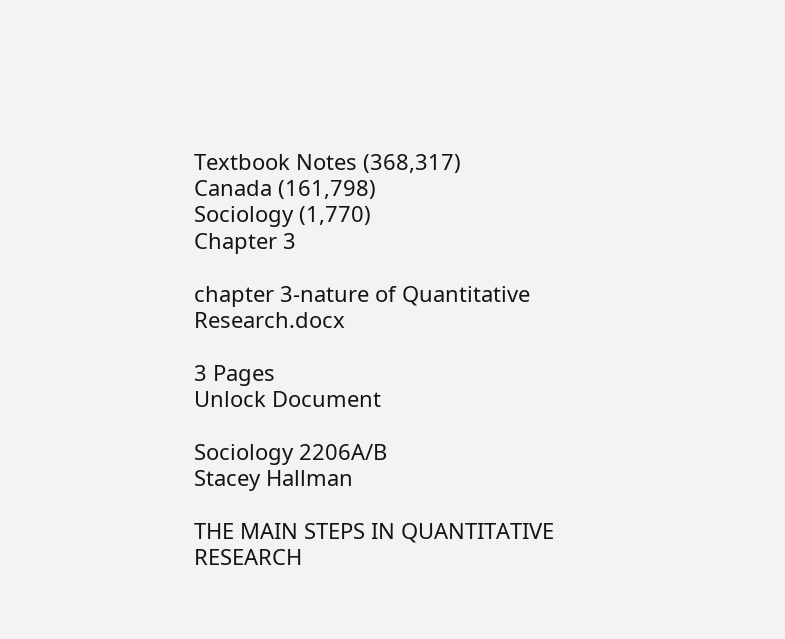Textbook Notes (368,317)
Canada (161,798)
Sociology (1,770)
Chapter 3

chapter 3-nature of Quantitative Research.docx

3 Pages
Unlock Document

Sociology 2206A/B
Stacey Hallman

THE MAIN STEPS IN QUANTITATIVE RESEARCH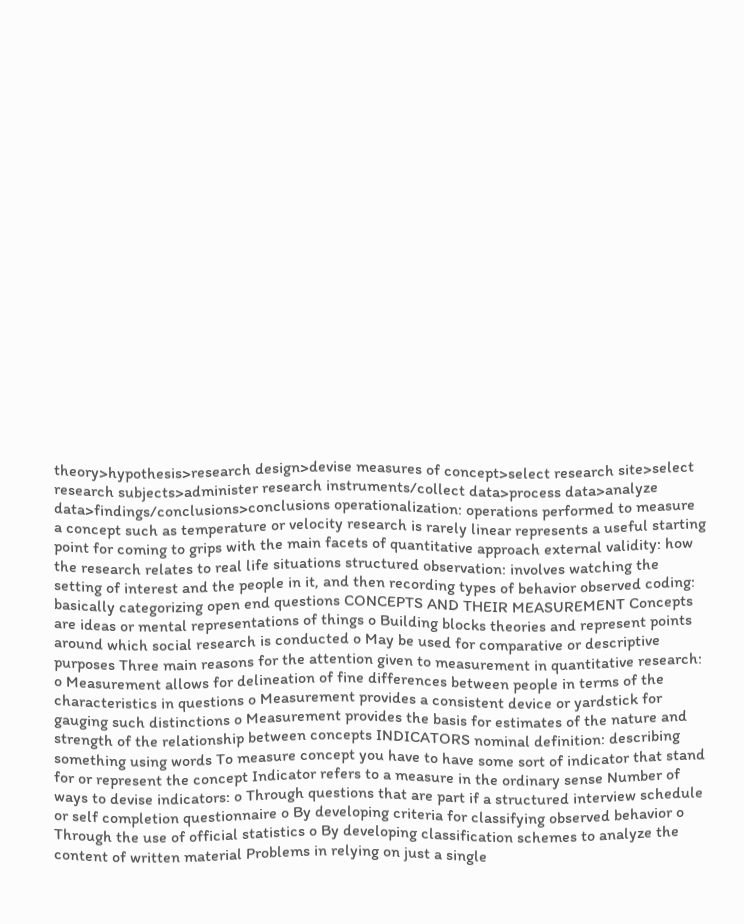theory>hypothesis>research design>devise measures of concept>select research site>select research subjects>administer research instruments/collect data>process data>analyze data>findings/conclusions>conclusions operationalization: operations performed to measure a concept such as temperature or velocity research is rarely linear represents a useful starting point for coming to grips with the main facets of quantitative approach external validity: how the research relates to real life situations structured observation: involves watching the setting of interest and the people in it, and then recording types of behavior observed coding: basically categorizing open end questions CONCEPTS AND THEIR MEASUREMENT Concepts are ideas or mental representations of things o Building blocks theories and represent points around which social research is conducted o May be used for comparative or descriptive purposes Three main reasons for the attention given to measurement in quantitative research: o Measurement allows for delineation of fine differences between people in terms of the characteristics in questions o Measurement provides a consistent device or yardstick for gauging such distinctions o Measurement provides the basis for estimates of the nature and strength of the relationship between concepts INDICATORS nominal definition: describing something using words To measure concept you have to have some sort of indicator that stand for or represent the concept Indicator refers to a measure in the ordinary sense Number of ways to devise indicators: o Through questions that are part if a structured interview schedule or self completion questionnaire o By developing criteria for classifying observed behavior o Through the use of official statistics o By developing classification schemes to analyze the content of written material Problems in relying on just a single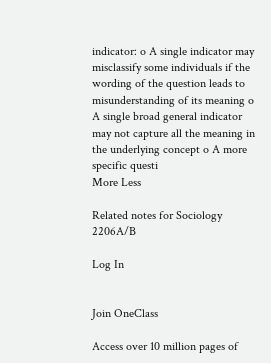indicator: o A single indicator may misclassify some individuals if the wording of the question leads to misunderstanding of its meaning o A single broad general indicator may not capture all the meaning in the underlying concept o A more specific questi
More Less

Related notes for Sociology 2206A/B

Log In


Join OneClass

Access over 10 million pages of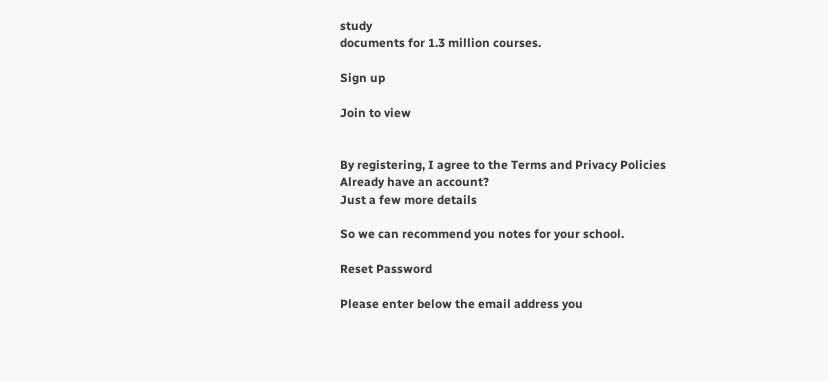study
documents for 1.3 million courses.

Sign up

Join to view


By registering, I agree to the Terms and Privacy Policies
Already have an account?
Just a few more details

So we can recommend you notes for your school.

Reset Password

Please enter below the email address you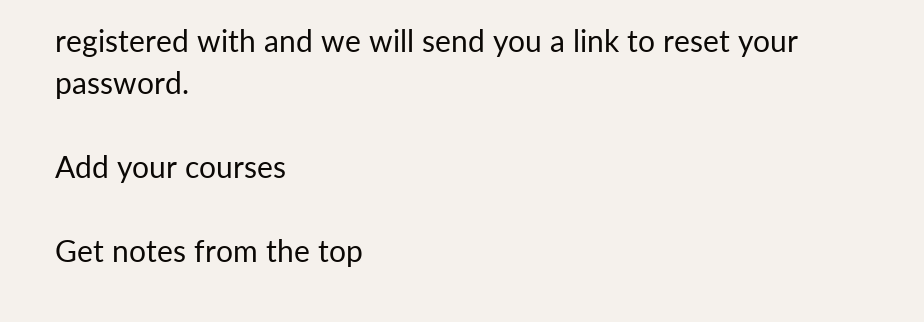registered with and we will send you a link to reset your password.

Add your courses

Get notes from the top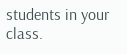students in your class.